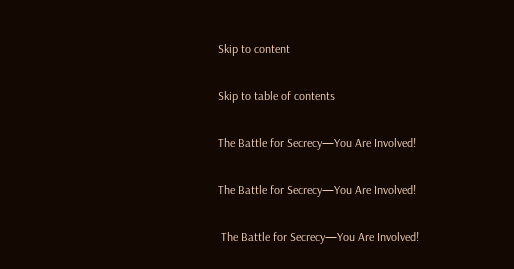Skip to content

Skip to table of contents

The Battle for Secrecy—You Are Involved!

The Battle for Secrecy—You Are Involved!

 The Battle for Secrecy—You Are Involved!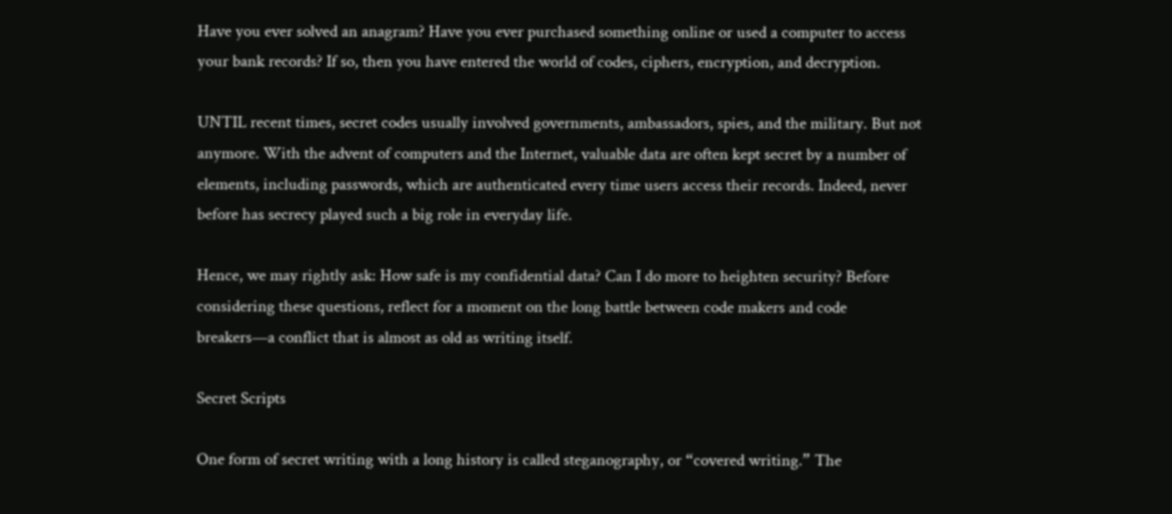Have you ever solved an anagram? Have you ever purchased something online or used a computer to access your bank records? If so, then you have entered the world of codes, ciphers, encryption, and decryption.

UNTIL recent times, secret codes usually involved governments, ambassadors, spies, and the military. But not anymore. With the advent of computers and the Internet, valuable data are often kept secret by a number of elements, including passwords, which are authenticated every time users access their records. Indeed, never before has secrecy played such a big role in everyday life.

Hence, we may rightly ask: How safe is my confidential data? Can I do more to heighten security? Before considering these questions, reflect for a moment on the long battle between code makers and code breakers—a conflict that is almost as old as writing itself.

Secret Scripts

One form of secret writing with a long history is called steganography, or “covered writing.” The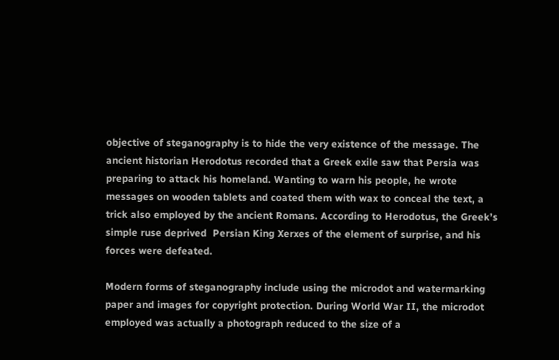objective of steganography is to hide the very existence of the message. The ancient historian Herodotus recorded that a Greek exile saw that Persia was preparing to attack his homeland. Wanting to warn his people, he wrote messages on wooden tablets and coated them with wax to conceal the text, a trick also employed by the ancient Romans. According to Herodotus, the Greek’s simple ruse deprived  Persian King Xerxes of the element of surprise, and his forces were defeated.

Modern forms of steganography include using the microdot and watermarking paper and images for copyright protection. During World War II, the microdot employed was actually a photograph reduced to the size of a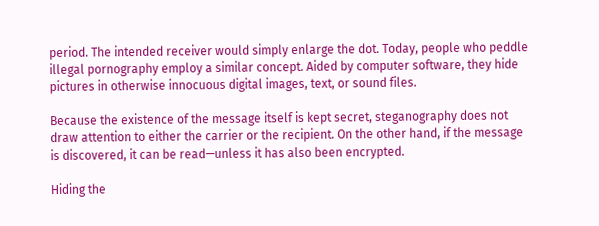period. The intended receiver would simply enlarge the dot. Today, people who peddle illegal pornography employ a similar concept. Aided by computer software, they hide pictures in otherwise innocuous digital images, text, or sound files.

Because the existence of the message itself is kept secret, steganography does not draw attention to either the carrier or the recipient. On the other hand, if the message is discovered, it can be read—unless it has also been encrypted.

Hiding the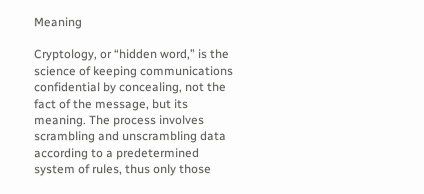Meaning

Cryptology, or “hidden word,” is the science of keeping communications confidential by concealing, not the fact of the message, but its meaning. The process involves scrambling and unscrambling data according to a predetermined system of rules, thus only those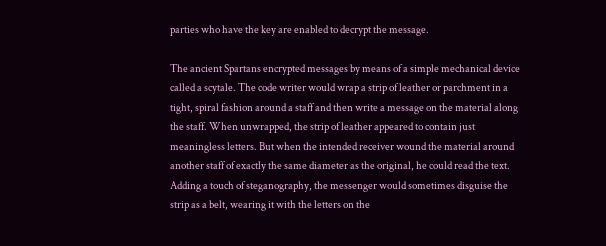parties who have the key are enabled to decrypt the message.

The ancient Spartans encrypted messages by means of a simple mechanical device called a scytale. The code writer would wrap a strip of leather or parchment in a tight, spiral fashion around a staff and then write a message on the material along the staff. When unwrapped, the strip of leather appeared to contain just meaningless letters. But when the intended receiver wound the material around another staff of exactly the same diameter as the original, he could read the text. Adding a touch of steganography, the messenger would sometimes disguise the strip as a belt, wearing it with the letters on the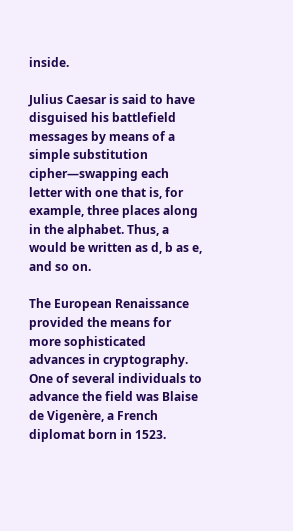inside.

Julius Caesar is said to have disguised his battlefield messages by means of a simple substitution cipher—swapping each letter with one that is, for example, three places along in the alphabet. Thus, a would be written as d, b as e, and so on.

The European Renaissance provided the means for more sophisticated advances in cryptography. One of several individuals to advance the field was Blaise de Vigenère, a French diplomat born in 1523.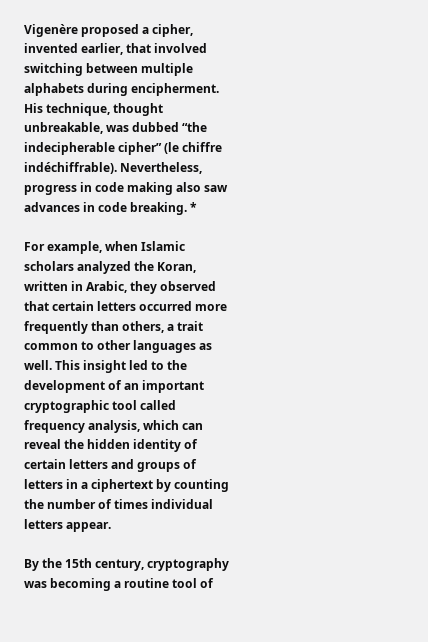Vigenère proposed a cipher, invented earlier, that involved switching between multiple alphabets during encipherment. His technique, thought unbreakable, was dubbed “the indecipherable cipher” (le chiffre indéchiffrable). Nevertheless, progress in code making also saw advances in code breaking. *

For example, when Islamic scholars analyzed the Koran, written in Arabic, they observed that certain letters occurred more frequently than others, a trait common to other languages as well. This insight led to the development of an important cryptographic tool called frequency analysis, which can reveal the hidden identity of certain letters and groups of letters in a ciphertext by counting the number of times individual letters appear.

By the 15th century, cryptography was becoming a routine tool of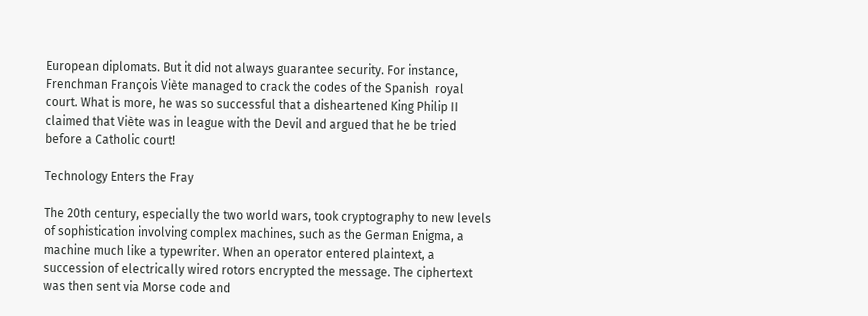European diplomats. But it did not always guarantee security. For instance, Frenchman François Viète managed to crack the codes of the Spanish  royal court. What is more, he was so successful that a disheartened King Philip II claimed that Viète was in league with the Devil and argued that he be tried before a Catholic court!

Technology Enters the Fray

The 20th century, especially the two world wars, took cryptography to new levels of sophistication involving complex machines, such as the German Enigma, a machine much like a typewriter. When an operator entered plaintext, a succession of electrically wired rotors encrypted the message. The ciphertext was then sent via Morse code and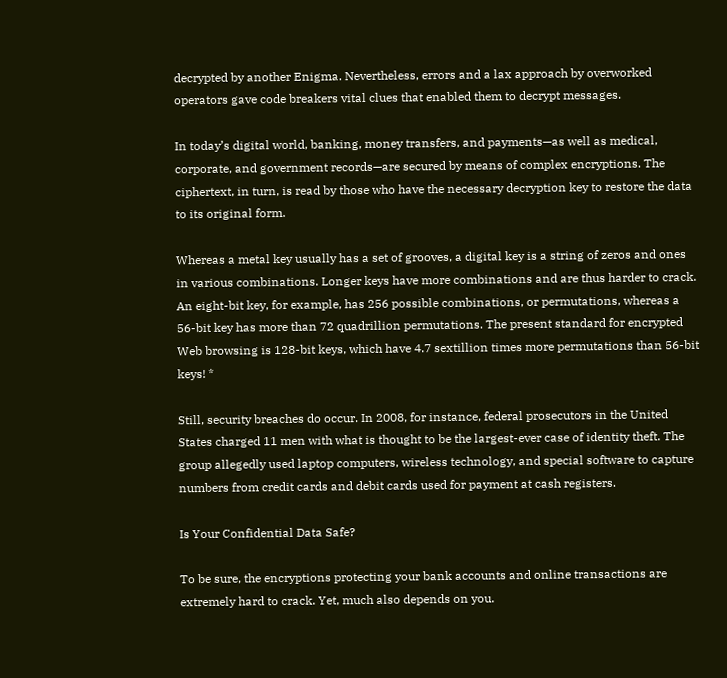decrypted by another Enigma. Nevertheless, errors and a lax approach by overworked operators gave code breakers vital clues that enabled them to decrypt messages.

In today’s digital world, banking, money transfers, and payments—as well as medical, corporate, and government records—are secured by means of complex encryptions. The ciphertext, in turn, is read by those who have the necessary decryption key to restore the data to its original form.

Whereas a metal key usually has a set of grooves, a digital key is a string of zeros and ones in various combinations. Longer keys have more combinations and are thus harder to crack. An eight-bit key, for example, has 256 possible combinations, or permutations, whereas a 56-bit key has more than 72 quadrillion permutations. The present standard for encrypted Web browsing is 128-bit keys, which have 4.7 sextillion times more permutations than 56-bit keys! *

Still, security breaches do occur. In 2008, for instance, federal prosecutors in the United States charged 11 men with what is thought to be the largest-ever case of identity theft. The group allegedly used laptop computers, wireless technology, and special software to capture numbers from credit cards and debit cards used for payment at cash registers.

Is Your Confidential Data Safe?

To be sure, the encryptions protecting your bank accounts and online transactions are extremely hard to crack. Yet, much also depends on you.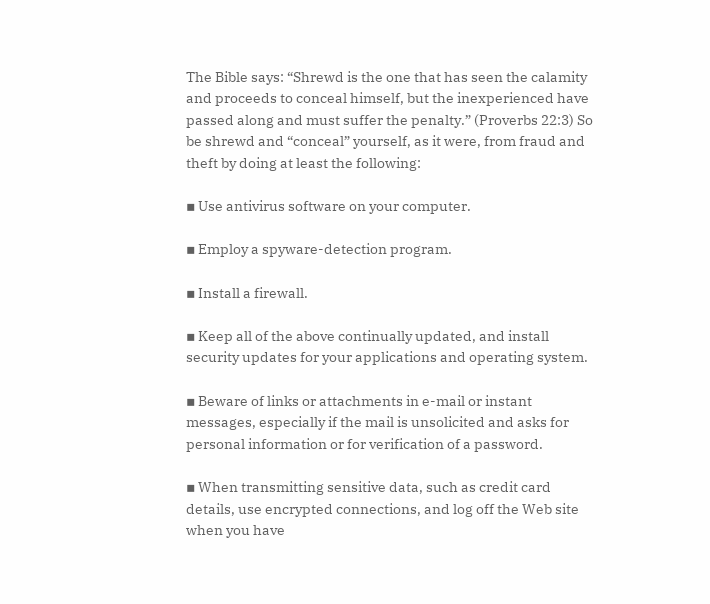The Bible says: “Shrewd is the one that has seen the calamity and proceeds to conceal himself, but the inexperienced have passed along and must suffer the penalty.” (Proverbs 22:3) So be shrewd and “conceal” yourself, as it were, from fraud and theft by doing at least the following:

▪ Use antivirus software on your computer.

▪ Employ a spyware-detection program.

▪ Install a firewall.

▪ Keep all of the above continually updated, and install security updates for your applications and operating system.

▪ Beware of links or attachments in e-mail or instant messages, especially if the mail is unsolicited and asks for personal information or for verification of a password.

▪ When transmitting sensitive data, such as credit card details, use encrypted connections, and log off the Web site when you have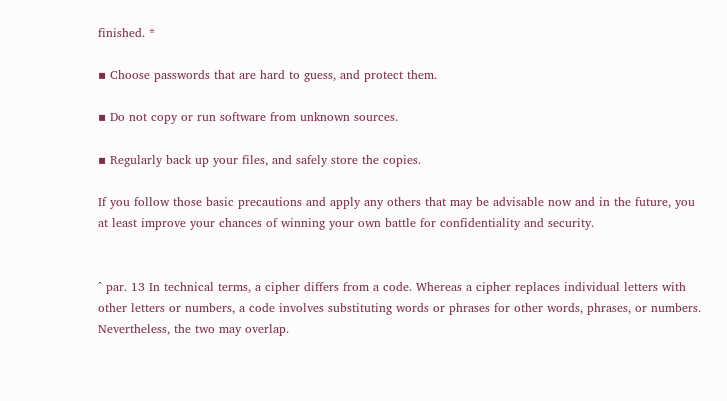finished. *

▪ Choose passwords that are hard to guess, and protect them.

▪ Do not copy or run software from unknown sources.

▪ Regularly back up your files, and safely store the copies.

If you follow those basic precautions and apply any others that may be advisable now and in the future, you at least improve your chances of winning your own battle for confidentiality and security.


^ par. 13 In technical terms, a cipher differs from a code. Whereas a cipher replaces individual letters with other letters or numbers, a code involves substituting words or phrases for other words, phrases, or numbers. Nevertheless, the two may overlap.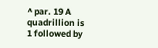^ par. 19 A quadrillion is 1 followed by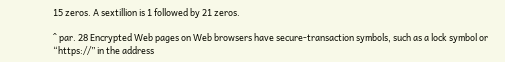15 zeros. A sextillion is 1 followed by 21 zeros.

^ par. 28 Encrypted Web pages on Web browsers have secure-transaction symbols, such as a lock symbol or “https://” in the address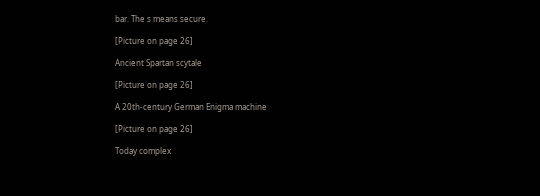bar. The s means secure.

[Picture on page 26]

Ancient Spartan scytale

[Picture on page 26]

A 20th-century German Enigma machine

[Picture on page 26]

Today complex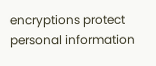encryptions protect personal information